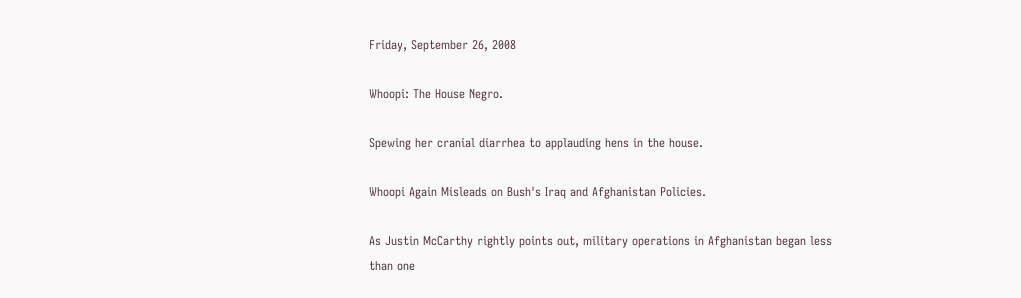Friday, September 26, 2008

Whoopi: The House Negro.

Spewing her cranial diarrhea to applauding hens in the house.

Whoopi Again Misleads on Bush's Iraq and Afghanistan Policies.

As Justin McCarthy rightly points out, military operations in Afghanistan began less than one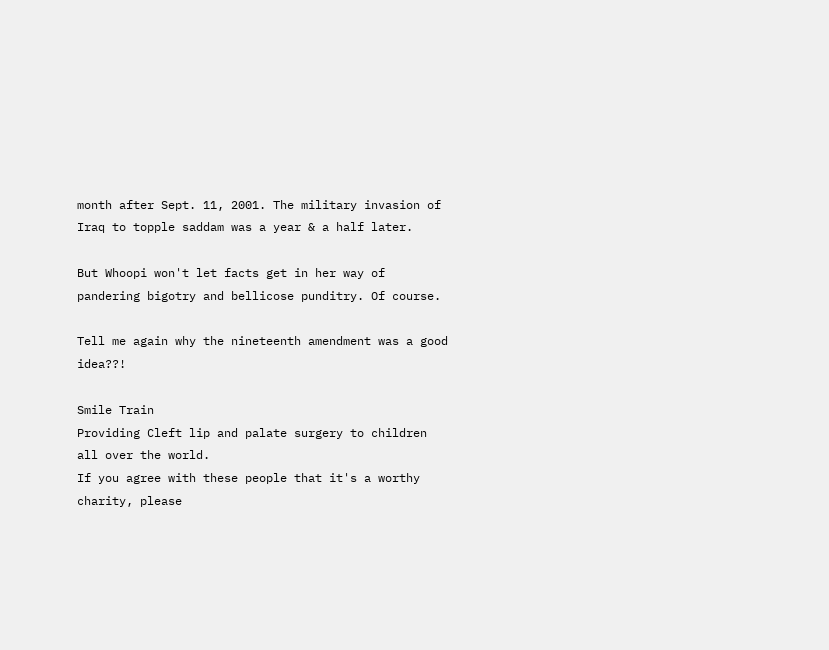month after Sept. 11, 2001. The military invasion of Iraq to topple saddam was a year & a half later.

But Whoopi won't let facts get in her way of pandering bigotry and bellicose punditry. Of course.

Tell me again why the nineteenth amendment was a good idea??!

Smile Train
Providing Cleft lip and palate surgery to children all over the world.
If you agree with these people that it's a worthy charity, please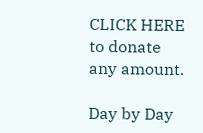CLICK HERE to donate any amount.

Day by Day